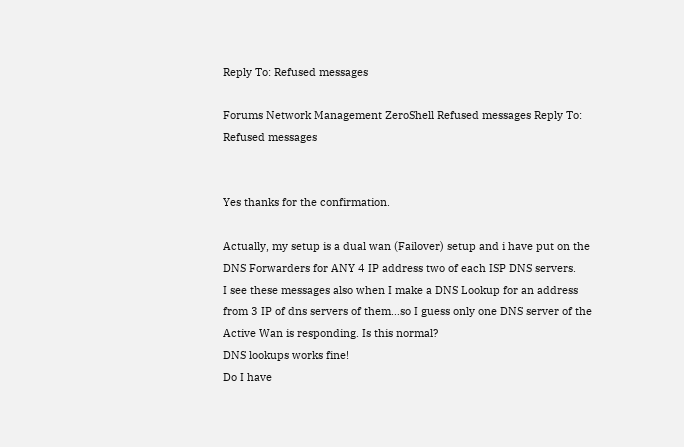Reply To: Refused messages

Forums Network Management ZeroShell Refused messages Reply To: Refused messages


Yes thanks for the confirmation.

Actually, my setup is a dual wan (Failover) setup and i have put on the DNS Forwarders for ANY 4 IP address two of each ISP DNS servers.
I see these messages also when I make a DNS Lookup for an address from 3 IP of dns servers of them…so I guess only one DNS server of the Active Wan is responding. Is this normal?
DNS lookups works fine!
Do I have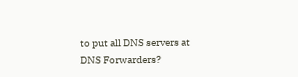to put all DNS servers at DNS Forwarders?